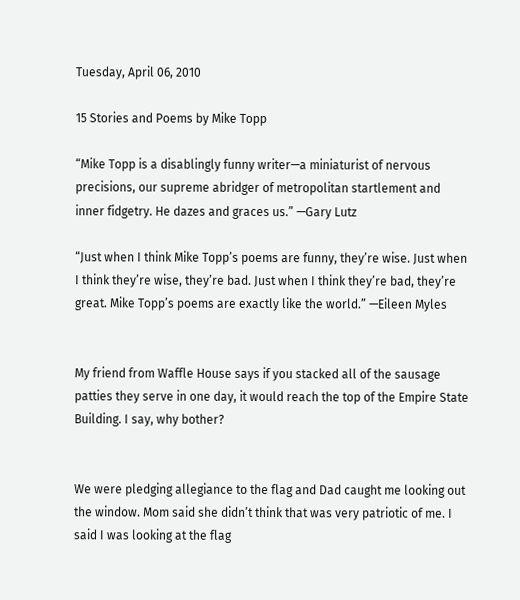Tuesday, April 06, 2010

15 Stories and Poems by Mike Topp

“Mike Topp is a disablingly funny writer—a miniaturist of nervous precisions, our supreme abridger of metropolitan startlement and inner fidgetry. He dazes and graces us.” —Gary Lutz

“Just when I think Mike Topp’s poems are funny, they’re wise. Just when I think they’re wise, they’re bad. Just when I think they’re bad, they’re great. Mike Topp’s poems are exactly like the world.” —Eileen Myles


My friend from Waffle House says if you stacked all of the sausage patties they serve in one day, it would reach the top of the Empire State Building. I say, why bother?


We were pledging allegiance to the flag and Dad caught me looking out the window. Mom said she didn’t think that was very patriotic of me. I said I was looking at the flag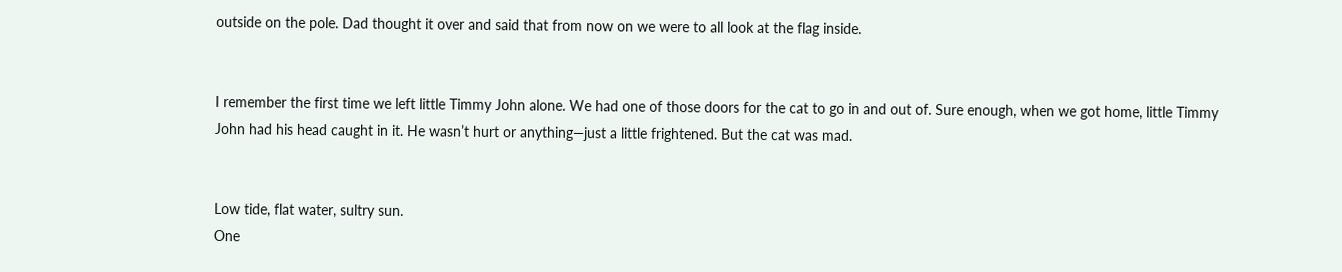outside on the pole. Dad thought it over and said that from now on we were to all look at the flag inside.


I remember the first time we left little Timmy John alone. We had one of those doors for the cat to go in and out of. Sure enough, when we got home, little Timmy John had his head caught in it. He wasn’t hurt or anything—just a little frightened. But the cat was mad.


Low tide, flat water, sultry sun.
One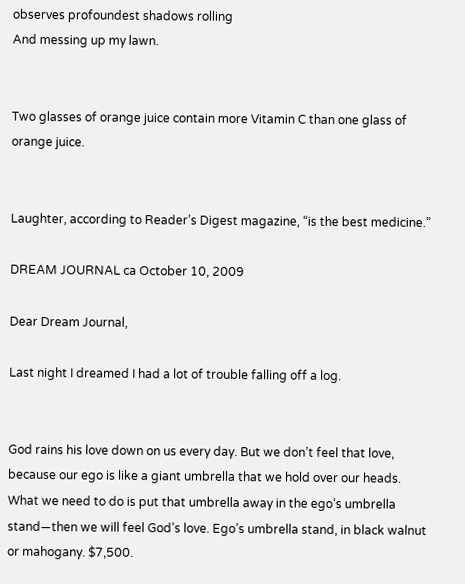observes profoundest shadows rolling
And messing up my lawn.


Two glasses of orange juice contain more Vitamin C than one glass of orange juice.


Laughter, according to Reader’s Digest magazine, “is the best medicine.”

DREAM JOURNAL ca October 10, 2009

Dear Dream Journal,

Last night I dreamed I had a lot of trouble falling off a log.


God rains his love down on us every day. But we don’t feel that love, because our ego is like a giant umbrella that we hold over our heads. What we need to do is put that umbrella away in the ego’s umbrella stand—then we will feel God’s love. Ego’s umbrella stand, in black walnut or mahogany. $7,500.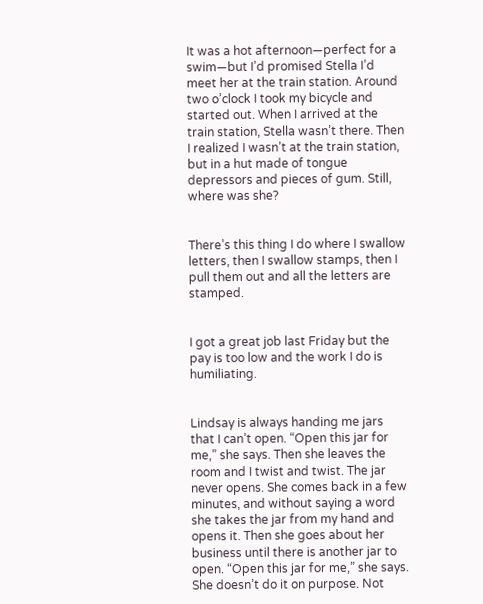It was a hot afternoon—perfect for a swim—but I’d promised Stella I’d meet her at the train station. Around two o’clock I took my bicycle and started out. When I arrived at the train station, Stella wasn’t there. Then I realized I wasn’t at the train station, but in a hut made of tongue depressors and pieces of gum. Still, where was she?


There’s this thing I do where I swallow letters, then I swallow stamps, then I pull them out and all the letters are stamped.


I got a great job last Friday but the pay is too low and the work I do is humiliating.


Lindsay is always handing me jars that I can’t open. “Open this jar for me,” she says. Then she leaves the room and I twist and twist. The jar never opens. She comes back in a few minutes, and without saying a word she takes the jar from my hand and opens it. Then she goes about her business until there is another jar to open. “Open this jar for me,” she says. She doesn’t do it on purpose. Not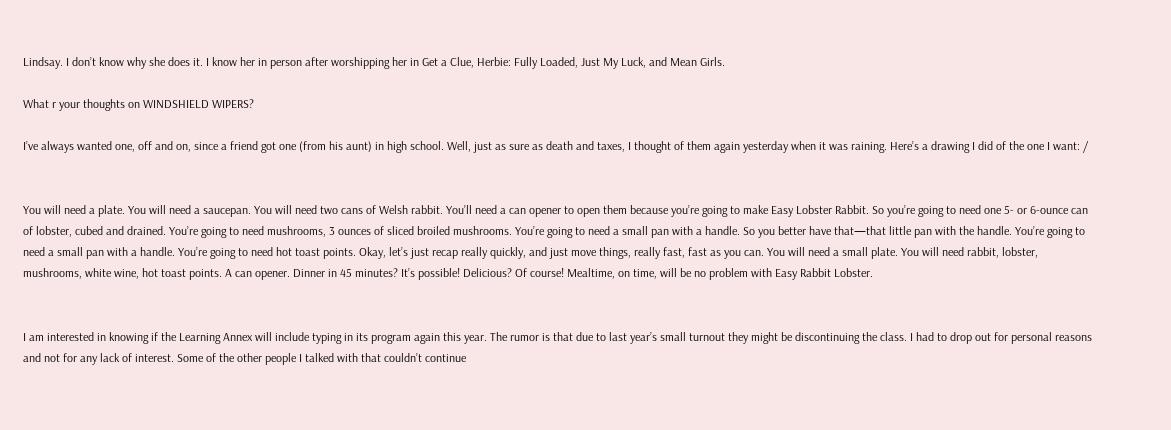Lindsay. I don’t know why she does it. I know her in person after worshipping her in Get a Clue, Herbie: Fully Loaded, Just My Luck, and Mean Girls.

What r your thoughts on WINDSHIELD WIPERS?

I’ve always wanted one, off and on, since a friend got one (from his aunt) in high school. Well, just as sure as death and taxes, I thought of them again yesterday when it was raining. Here’s a drawing I did of the one I want: /


You will need a plate. You will need a saucepan. You will need two cans of Welsh rabbit. You’ll need a can opener to open them because you’re going to make Easy Lobster Rabbit. So you’re going to need one 5- or 6-ounce can of lobster, cubed and drained. You’re going to need mushrooms, 3 ounces of sliced broiled mushrooms. You’re going to need a small pan with a handle. So you better have that—that little pan with the handle. You’re going to need a small pan with a handle. You’re going to need hot toast points. Okay, let’s just recap really quickly, and just move things, really fast, fast as you can. You will need a small plate. You will need rabbit, lobster, mushrooms, white wine, hot toast points. A can opener. Dinner in 45 minutes? It’s possible! Delicious? Of course! Mealtime, on time, will be no problem with Easy Rabbit Lobster.


I am interested in knowing if the Learning Annex will include typing in its program again this year. The rumor is that due to last year’s small turnout they might be discontinuing the class. I had to drop out for personal reasons and not for any lack of interest. Some of the other people I talked with that couldn’t continue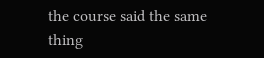the course said the same thing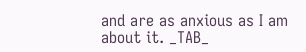and are as anxious as I am about it. _TAB_